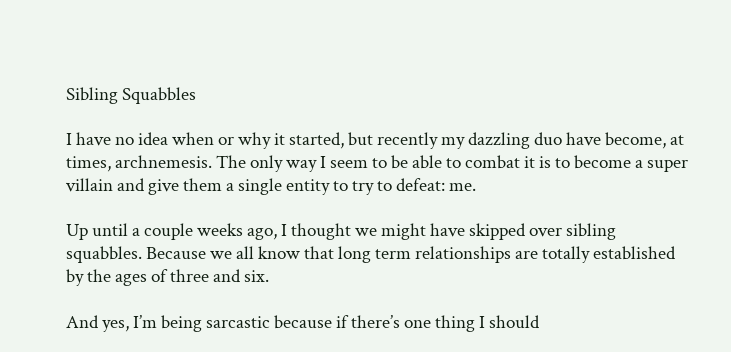Sibling Squabbles

I have no idea when or why it started, but recently my dazzling duo have become, at times, archnemesis. The only way I seem to be able to combat it is to become a super villain and give them a single entity to try to defeat: me.

Up until a couple weeks ago, I thought we might have skipped over sibling squabbles. Because we all know that long term relationships are totally established by the ages of three and six.

And yes, I’m being sarcastic because if there’s one thing I should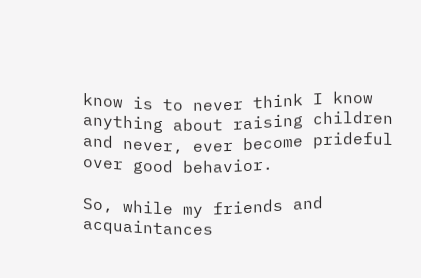know is to never think I know anything about raising children and never, ever become prideful over good behavior.

So, while my friends and acquaintances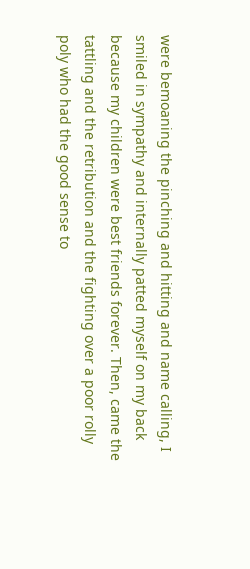were bemoaning the pinching and hitting and name calling, I smiled in sympathy and internally patted myself on my back because my children were best friends forever. Then, came the tattling and the retribution and the fighting over a poor rolly poly who had the good sense to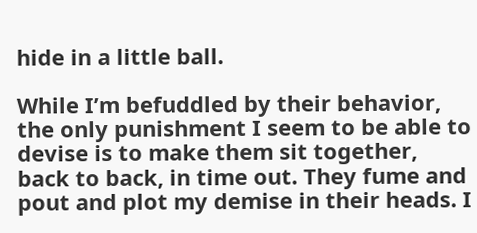hide in a little ball.

While I’m befuddled by their behavior, the only punishment I seem to be able to devise is to make them sit together, back to back, in time out. They fume and pout and plot my demise in their heads. I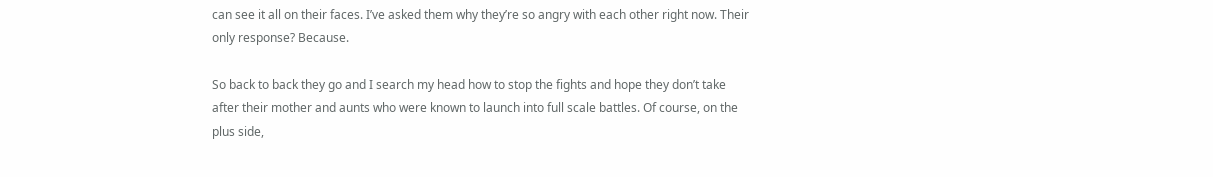can see it all on their faces. I’ve asked them why they’re so angry with each other right now. Their only response? Because.

So back to back they go and I search my head how to stop the fights and hope they don’t take after their mother and aunts who were known to launch into full scale battles. Of course, on the plus side,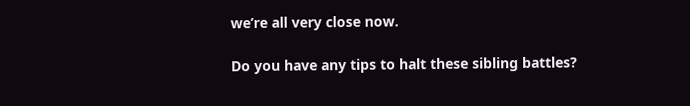we’re all very close now.

Do you have any tips to halt these sibling battles?